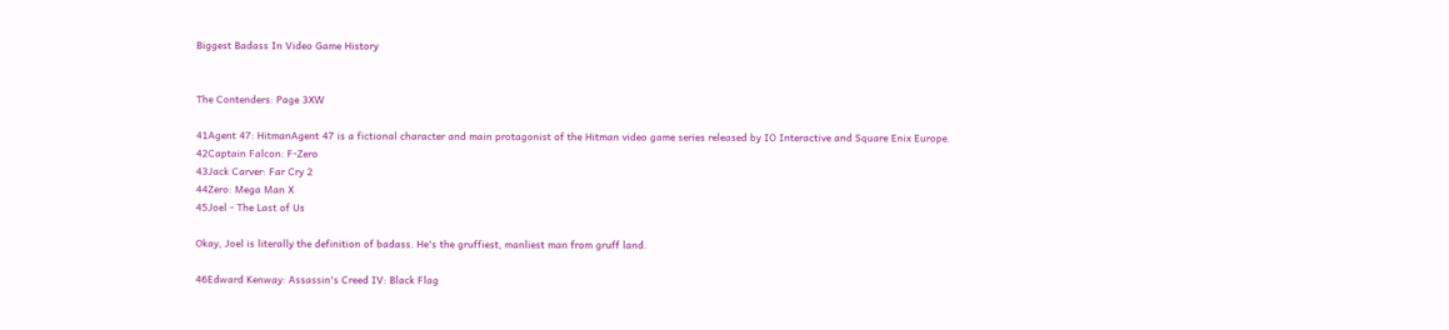Biggest Badass In Video Game History


The Contenders: Page 3XW

41Agent 47: HitmanAgent 47 is a fictional character and main protagonist of the Hitman video game series released by IO Interactive and Square Enix Europe.
42Captain Falcon: F-Zero
43Jack Carver: Far Cry 2
44Zero: Mega Man X
45Joel - The Last of Us

Okay, Joel is literally the definition of badass. He's the gruffiest, manliest man from gruff land.

46Edward Kenway: Assassin's Creed IV: Black Flag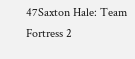47Saxton Hale: Team Fortress 2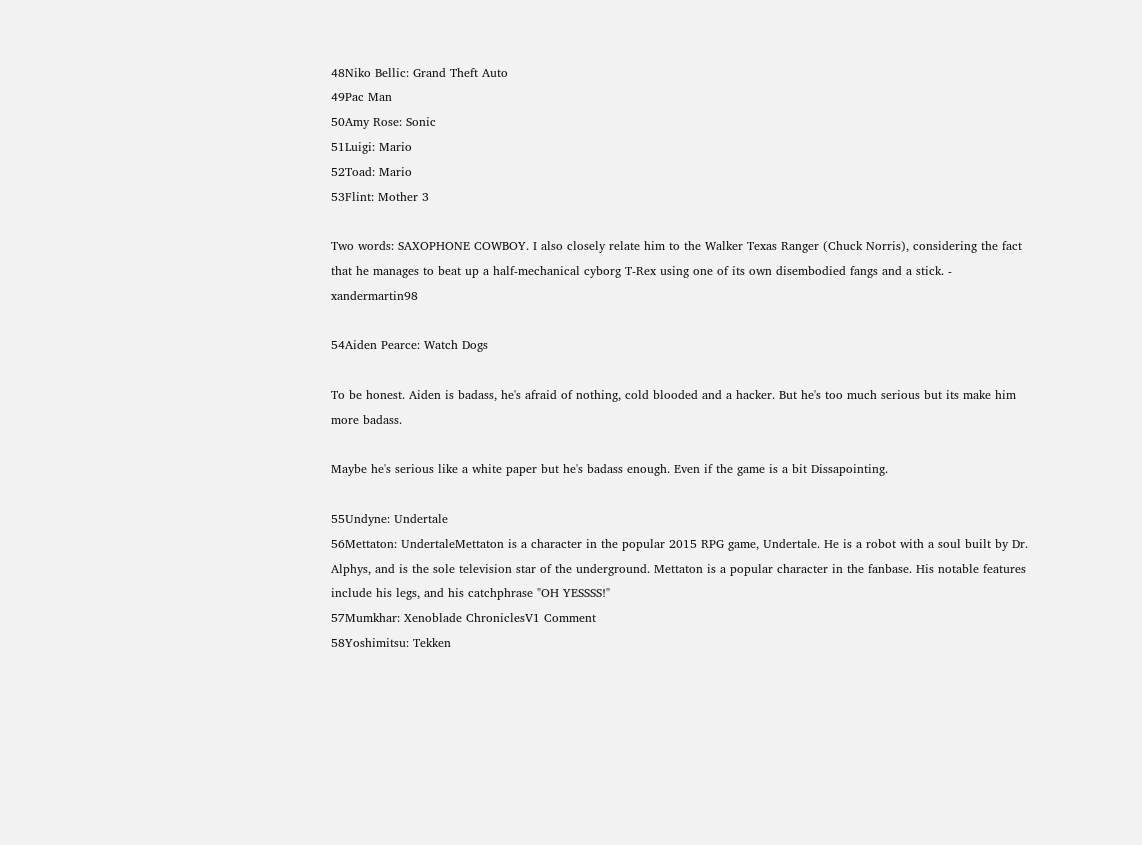48Niko Bellic: Grand Theft Auto
49Pac Man
50Amy Rose: Sonic
51Luigi: Mario
52Toad: Mario
53Flint: Mother 3

Two words: SAXOPHONE COWBOY. I also closely relate him to the Walker Texas Ranger (Chuck Norris), considering the fact that he manages to beat up a half-mechanical cyborg T-Rex using one of its own disembodied fangs and a stick. - xandermartin98

54Aiden Pearce: Watch Dogs

To be honest. Aiden is badass, he's afraid of nothing, cold blooded and a hacker. But he's too much serious but its make him more badass.

Maybe he's serious like a white paper but he's badass enough. Even if the game is a bit Dissapointing.

55Undyne: Undertale
56Mettaton: UndertaleMettaton is a character in the popular 2015 RPG game, Undertale. He is a robot with a soul built by Dr. Alphys, and is the sole television star of the underground. Mettaton is a popular character in the fanbase. His notable features include his legs, and his catchphrase "OH YESSSS!"
57Mumkhar: Xenoblade ChroniclesV1 Comment
58Yoshimitsu: Tekken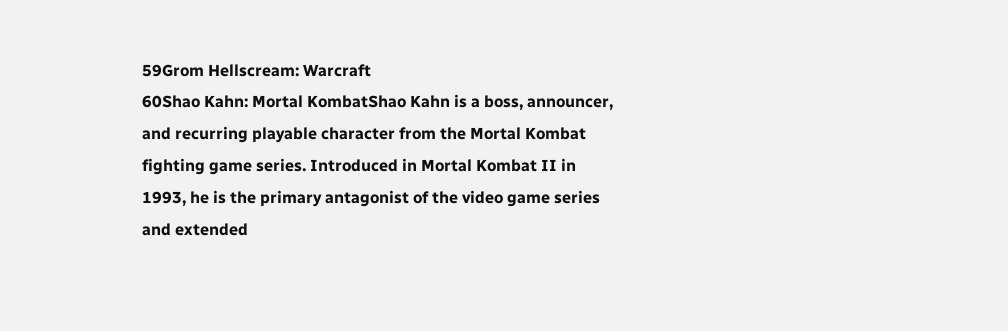59Grom Hellscream: Warcraft
60Shao Kahn: Mortal KombatShao Kahn is a boss, announcer, and recurring playable character from the Mortal Kombat fighting game series. Introduced in Mortal Kombat II in 1993, he is the primary antagonist of the video game series and extended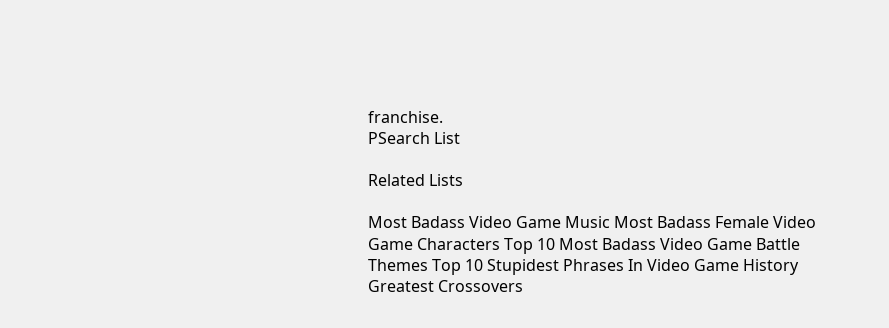franchise.
PSearch List

Related Lists

Most Badass Video Game Music Most Badass Female Video Game Characters Top 10 Most Badass Video Game Battle Themes Top 10 Stupidest Phrases In Video Game History Greatest Crossovers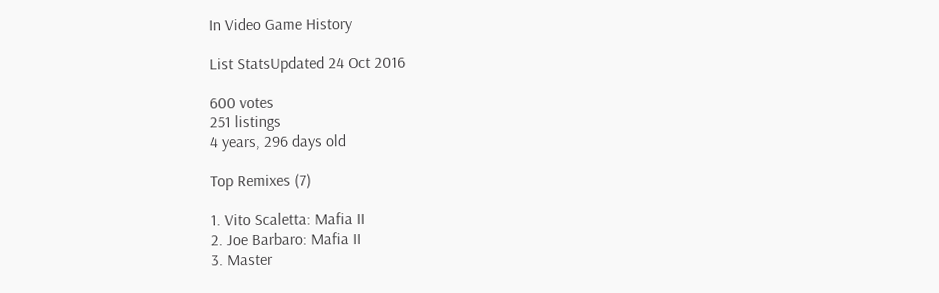In Video Game History

List StatsUpdated 24 Oct 2016

600 votes
251 listings
4 years, 296 days old

Top Remixes (7)

1. Vito Scaletta: Mafia II
2. Joe Barbaro: Mafia II
3. Master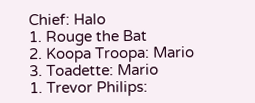Chief: Halo
1. Rouge the Bat
2. Koopa Troopa: Mario
3. Toadette: Mario
1. Trevor Philips: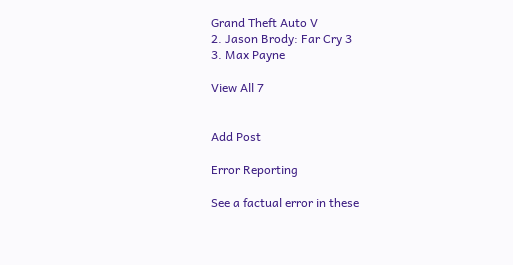Grand Theft Auto V
2. Jason Brody: Far Cry 3
3. Max Payne

View All 7


Add Post

Error Reporting

See a factual error in these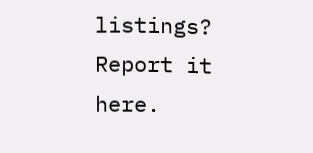listings? Report it here.